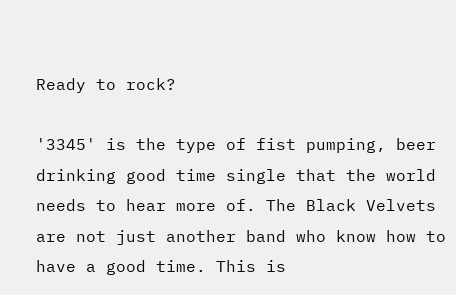Ready to rock?

'3345' is the type of fist pumping, beer drinking good time single that the world needs to hear more of. The Black Velvets are not just another band who know how to have a good time. This is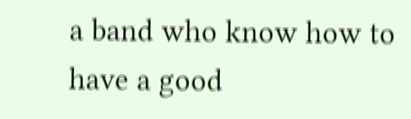a band who know how to have a good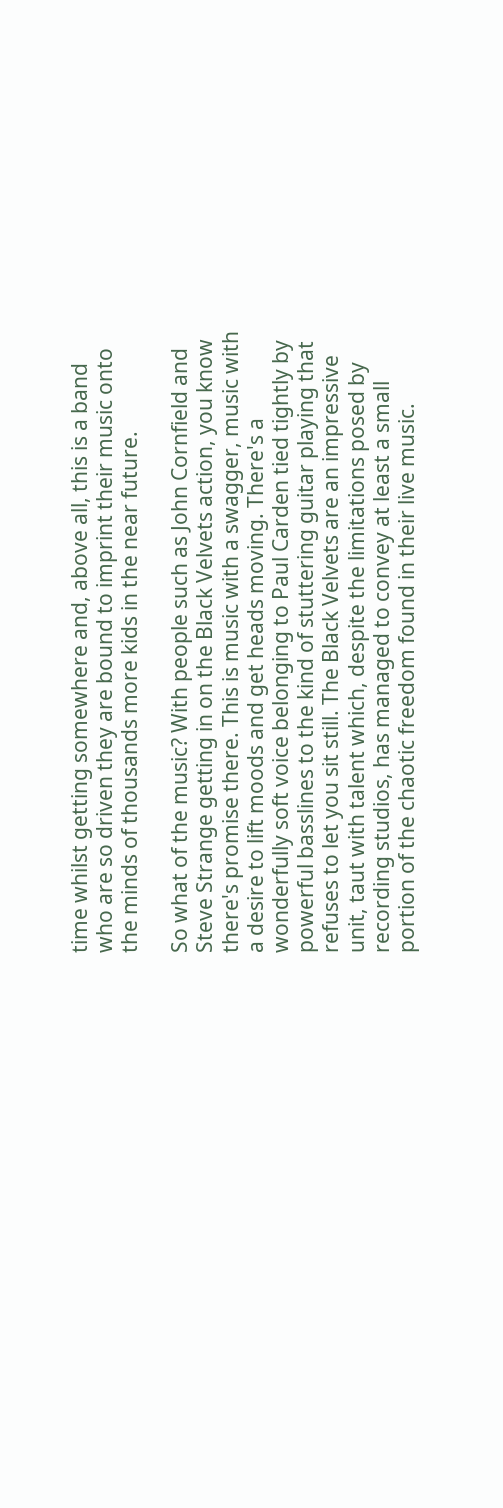time whilst getting somewhere and, above all, this is a band who are so driven they are bound to imprint their music onto the minds of thousands more kids in the near future.

So what of the music? With people such as John Cornfield and Steve Strange getting in on the Black Velvets action, you know there's promise there. This is music with a swagger, music with a desire to lift moods and get heads moving. There's a wonderfully soft voice belonging to Paul Carden tied tightly by powerful basslines to the kind of stuttering guitar playing that refuses to let you sit still. The Black Velvets are an impressive unit, taut with talent which, despite the limitations posed by recording studios, has managed to convey at least a small portion of the chaotic freedom found in their live music.